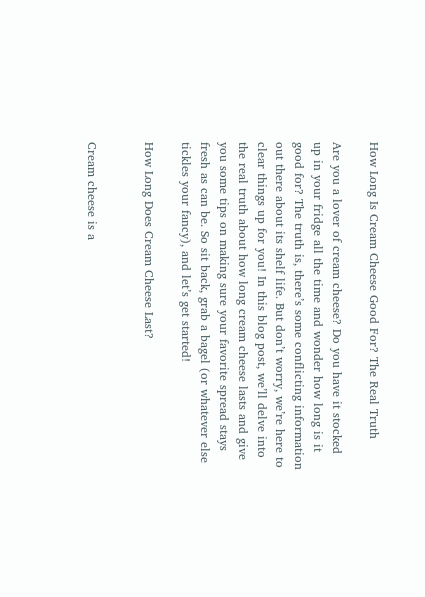How Long Is Cream Cheese Good For? The Real Truth

Are you a lover of cream cheese? Do you have it stocked up in your fridge all the time and wonder how long is it good for? The truth is, there’s some conflicting information out there about its shelf life. But don’t worry, we’re here to clear things up for you! In this blog post, we’ll delve into the real truth about how long cream cheese lasts and give you some tips on making sure your favorite spread stays fresh as can be. So sit back, grab a bagel (or whatever else tickles your fancy), and let’s get started!

How Long Does Cream Cheese Last?


Cream cheese is a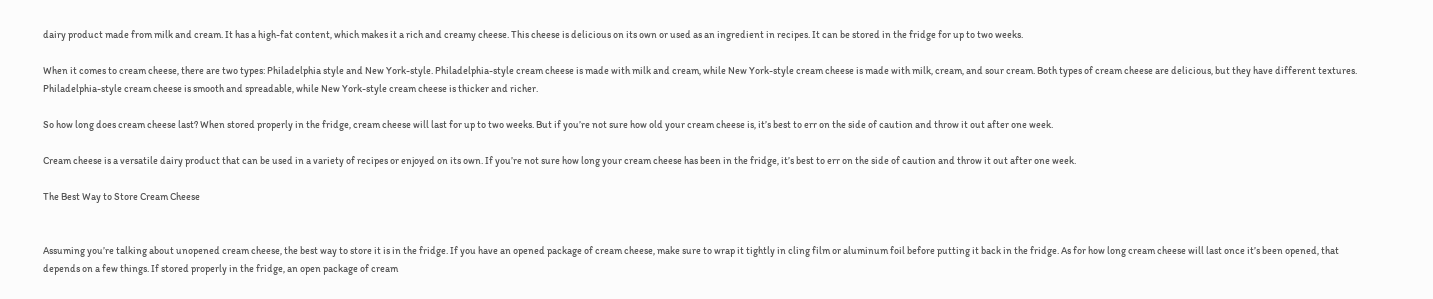dairy product made from milk and cream. It has a high-fat content, which makes it a rich and creamy cheese. This cheese is delicious on its own or used as an ingredient in recipes. It can be stored in the fridge for up to two weeks.

When it comes to cream cheese, there are two types: Philadelphia style and New York-style. Philadelphia-style cream cheese is made with milk and cream, while New York-style cream cheese is made with milk, cream, and sour cream. Both types of cream cheese are delicious, but they have different textures. Philadelphia-style cream cheese is smooth and spreadable, while New York-style cream cheese is thicker and richer.

So how long does cream cheese last? When stored properly in the fridge, cream cheese will last for up to two weeks. But if you’re not sure how old your cream cheese is, it’s best to err on the side of caution and throw it out after one week.

Cream cheese is a versatile dairy product that can be used in a variety of recipes or enjoyed on its own. If you’re not sure how long your cream cheese has been in the fridge, it’s best to err on the side of caution and throw it out after one week.

The Best Way to Store Cream Cheese


Assuming you’re talking about unopened cream cheese, the best way to store it is in the fridge. If you have an opened package of cream cheese, make sure to wrap it tightly in cling film or aluminum foil before putting it back in the fridge. As for how long cream cheese will last once it’s been opened, that depends on a few things. If stored properly in the fridge, an open package of cream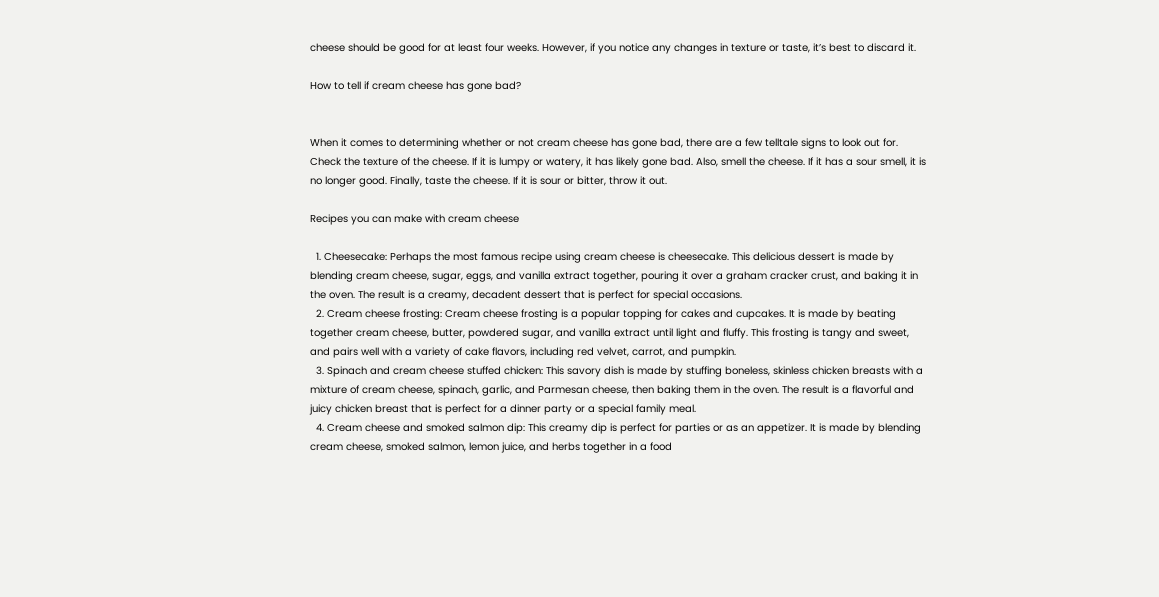cheese should be good for at least four weeks. However, if you notice any changes in texture or taste, it’s best to discard it.

How to tell if cream cheese has gone bad?


When it comes to determining whether or not cream cheese has gone bad, there are a few telltale signs to look out for. Check the texture of the cheese. If it is lumpy or watery, it has likely gone bad. Also, smell the cheese. If it has a sour smell, it is no longer good. Finally, taste the cheese. If it is sour or bitter, throw it out.

Recipes you can make with cream cheese

  1. Cheesecake: Perhaps the most famous recipe using cream cheese is cheesecake. This delicious dessert is made by blending cream cheese, sugar, eggs, and vanilla extract together, pouring it over a graham cracker crust, and baking it in the oven. The result is a creamy, decadent dessert that is perfect for special occasions.
  2. Cream cheese frosting: Cream cheese frosting is a popular topping for cakes and cupcakes. It is made by beating together cream cheese, butter, powdered sugar, and vanilla extract until light and fluffy. This frosting is tangy and sweet, and pairs well with a variety of cake flavors, including red velvet, carrot, and pumpkin.
  3. Spinach and cream cheese stuffed chicken: This savory dish is made by stuffing boneless, skinless chicken breasts with a mixture of cream cheese, spinach, garlic, and Parmesan cheese, then baking them in the oven. The result is a flavorful and juicy chicken breast that is perfect for a dinner party or a special family meal.
  4. Cream cheese and smoked salmon dip: This creamy dip is perfect for parties or as an appetizer. It is made by blending cream cheese, smoked salmon, lemon juice, and herbs together in a food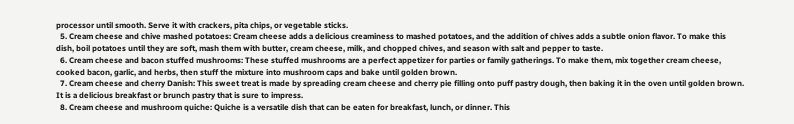processor until smooth. Serve it with crackers, pita chips, or vegetable sticks.
  5. Cream cheese and chive mashed potatoes: Cream cheese adds a delicious creaminess to mashed potatoes, and the addition of chives adds a subtle onion flavor. To make this dish, boil potatoes until they are soft, mash them with butter, cream cheese, milk, and chopped chives, and season with salt and pepper to taste.
  6. Cream cheese and bacon stuffed mushrooms: These stuffed mushrooms are a perfect appetizer for parties or family gatherings. To make them, mix together cream cheese, cooked bacon, garlic, and herbs, then stuff the mixture into mushroom caps and bake until golden brown.
  7. Cream cheese and cherry Danish: This sweet treat is made by spreading cream cheese and cherry pie filling onto puff pastry dough, then baking it in the oven until golden brown. It is a delicious breakfast or brunch pastry that is sure to impress.
  8. Cream cheese and mushroom quiche: Quiche is a versatile dish that can be eaten for breakfast, lunch, or dinner. This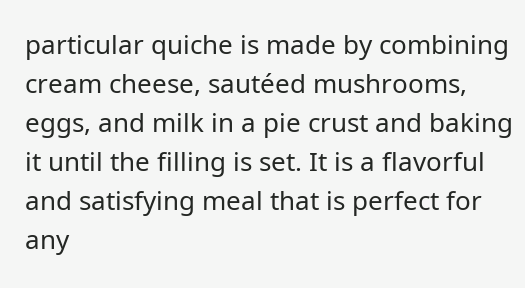particular quiche is made by combining cream cheese, sautéed mushrooms, eggs, and milk in a pie crust and baking it until the filling is set. It is a flavorful and satisfying meal that is perfect for any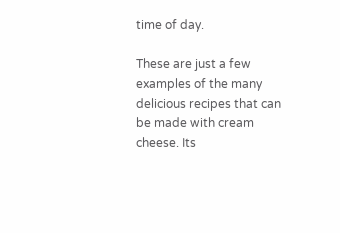time of day.

These are just a few examples of the many delicious recipes that can be made with cream cheese. Its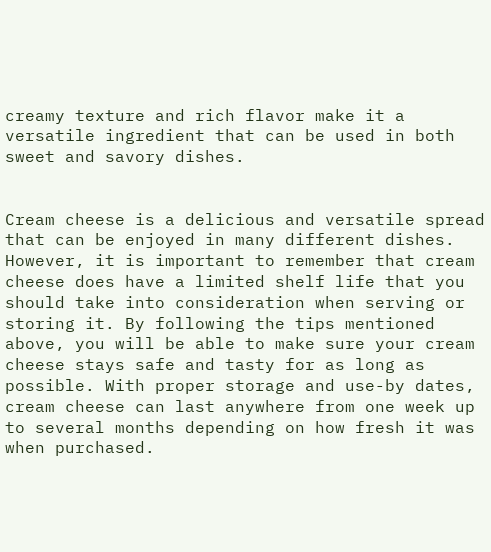creamy texture and rich flavor make it a versatile ingredient that can be used in both sweet and savory dishes.


Cream cheese is a delicious and versatile spread that can be enjoyed in many different dishes. However, it is important to remember that cream cheese does have a limited shelf life that you should take into consideration when serving or storing it. By following the tips mentioned above, you will be able to make sure your cream cheese stays safe and tasty for as long as possible. With proper storage and use-by dates, cream cheese can last anywhere from one week up to several months depending on how fresh it was when purchased.